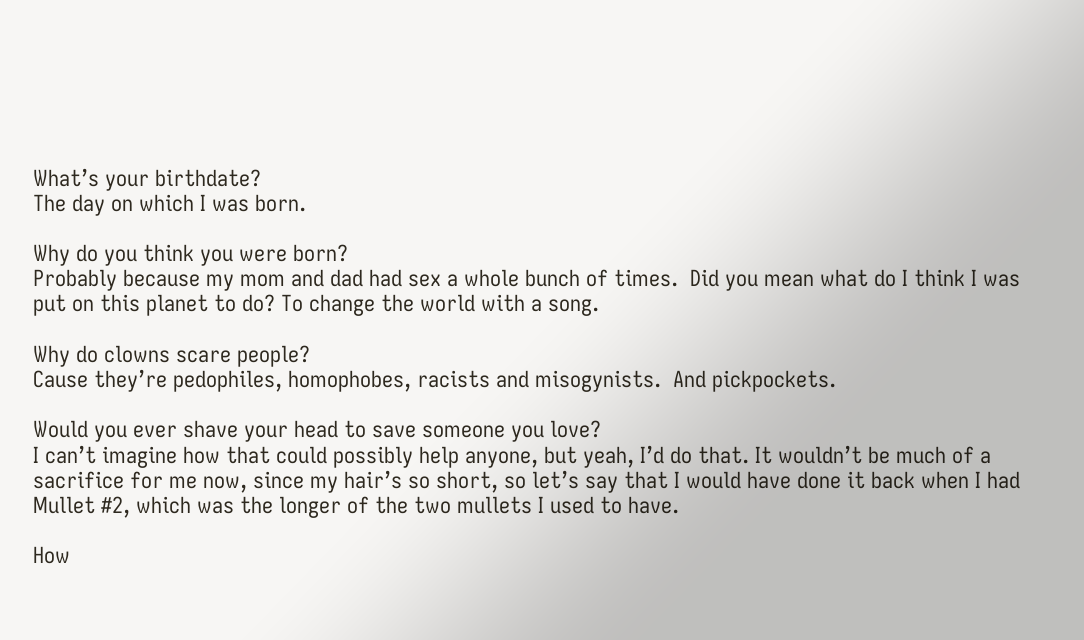What’s your birthdate?
The day on which I was born.

Why do you think you were born?
Probably because my mom and dad had sex a whole bunch of times.  Did you mean what do I think I was put on this planet to do? To change the world with a song.

Why do clowns scare people?
Cause they’re pedophiles, homophobes, racists and misogynists.  And pickpockets.

Would you ever shave your head to save someone you love?
I can’t imagine how that could possibly help anyone, but yeah, I’d do that. It wouldn’t be much of a sacrifice for me now, since my hair’s so short, so let’s say that I would have done it back when I had Mullet #2, which was the longer of the two mullets I used to have.

How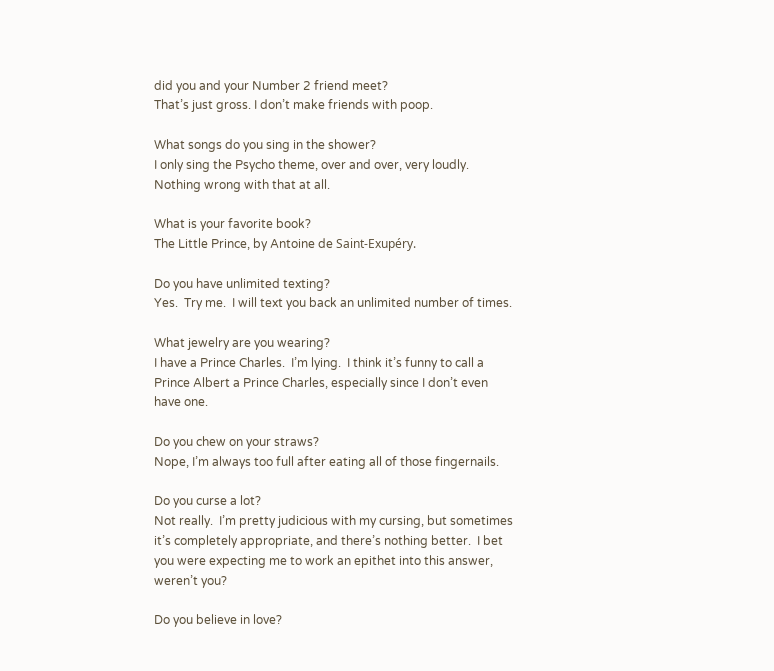did you and your Number 2 friend meet?
That’s just gross. I don’t make friends with poop.

What songs do you sing in the shower?
I only sing the Psycho theme, over and over, very loudly.  Nothing wrong with that at all.

What is your favorite book?
The Little Prince, by Antoine de Saint-Exupéry.

Do you have unlimited texting?
Yes.  Try me.  I will text you back an unlimited number of times.

What jewelry are you wearing?
I have a Prince Charles.  I’m lying.  I think it’s funny to call a Prince Albert a Prince Charles, especially since I don’t even have one.

Do you chew on your straws?
Nope, I’m always too full after eating all of those fingernails.

Do you curse a lot?
Not really.  I’m pretty judicious with my cursing, but sometimes it’s completely appropriate, and there’s nothing better.  I bet you were expecting me to work an epithet into this answer, weren’t you?

Do you believe in love?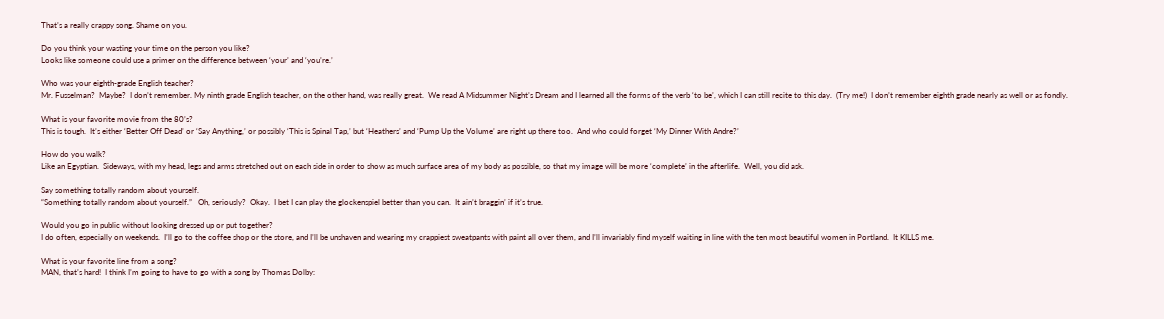That’s a really crappy song. Shame on you.

Do you think your wasting your time on the person you like?
Looks like someone could use a primer on the difference between ‘your’ and ‘you’re.’

Who was your eighth-grade English teacher?
Mr. Fusselman?  Maybe?  I don’t remember. My ninth grade English teacher, on the other hand, was really great.  We read A Midsummer Night’s Dream and I learned all the forms of the verb ‘to be’, which I can still recite to this day.  (Try me!)  I don’t remember eighth grade nearly as well or as fondly.

What is your favorite movie from the 80’s?
This is tough.  It’s either ‘Better Off Dead’ or ‘Say Anything,’ or possibly ‘This is Spinal Tap,’ but ‘Heathers’ and ‘Pump Up the Volume’ are right up there too.  And who could forget ‘My Dinner With Andre?’

How do you walk?
Like an Egyptian.  Sideways, with my head, legs and arms stretched out on each side in order to show as much surface area of my body as possible, so that my image will be more ‘complete’ in the afterlife.  Well, you did ask.

Say something totally random about yourself.
“Something totally random about yourself.”   Oh, seriously?  Okay.  I bet I can play the glockenspiel better than you can.  It ain’t braggin’ if it’s true.

Would you go in public without looking dressed up or put together?
I do often, especially on weekends.  I’ll go to the coffee shop or the store, and I’ll be unshaven and wearing my crappiest sweatpants with paint all over them, and I’ll invariably find myself waiting in line with the ten most beautiful women in Portland.  It KILLS me.

What is your favorite line from a song?
MAN, that’s hard!  I think I’m going to have to go with a song by Thomas Dolby: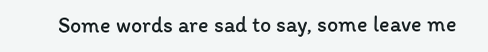Some words are sad to say, some leave me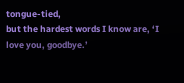tongue-tied,
but the hardest words I know are, ‘I love you, goodbye.’